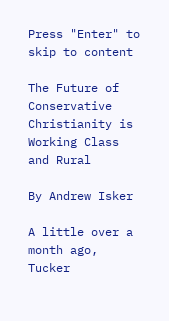Press "Enter" to skip to content

The Future of Conservative Christianity is Working Class and Rural

By Andrew Isker

A little over a month ago, Tucker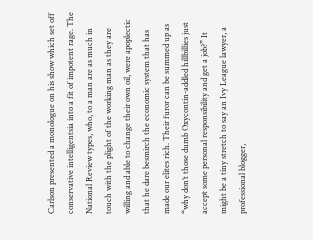Carlson presented a monologue on his show which set off conservative intelligentsia into a fit of impotent rage. The National Review types, who, to a man are as much in touch with the plight of the working man as they are willing and able to change their own oil, were apoplectic that he dare besmirch the economic system that has made our elites rich. Their furor can be summed up as “why don’t those dumb Oxycontin-addled hillbillies just accept some personal responsibility and get a job?” It might be a tiny stretch to say an Ivy League lawyer, a professional blogger,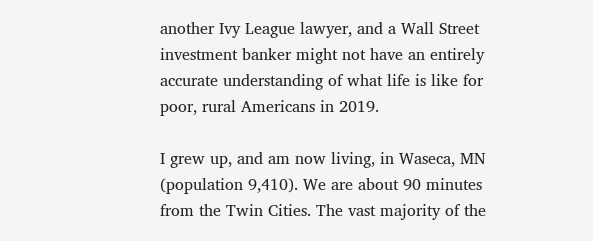another Ivy League lawyer, and a Wall Street investment banker might not have an entirely accurate understanding of what life is like for poor, rural Americans in 2019.

I grew up, and am now living, in Waseca, MN (population 9,410). We are about 90 minutes from the Twin Cities. The vast majority of the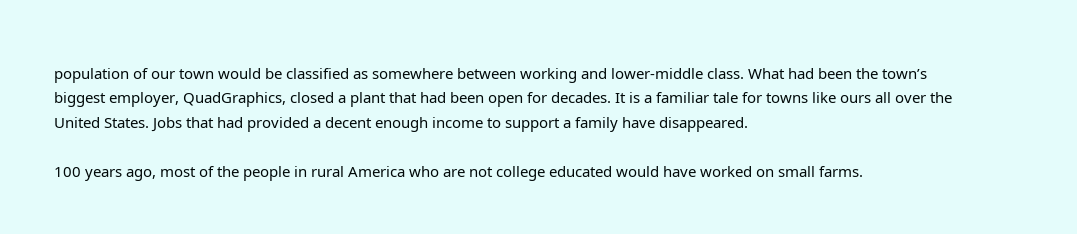population of our town would be classified as somewhere between working and lower-middle class. What had been the town’s biggest employer, QuadGraphics, closed a plant that had been open for decades. It is a familiar tale for towns like ours all over the United States. Jobs that had provided a decent enough income to support a family have disappeared.

100 years ago, most of the people in rural America who are not college educated would have worked on small farms.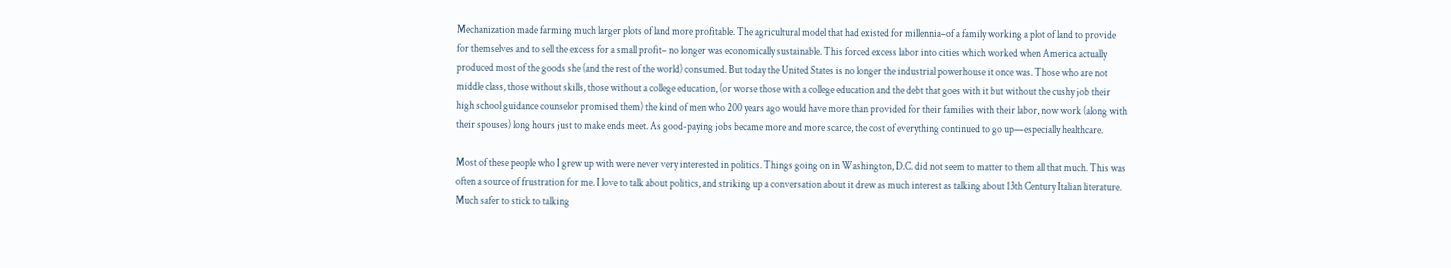Mechanization made farming much larger plots of land more profitable. The agricultural model that had existed for millennia–of a family working a plot of land to provide for themselves and to sell the excess for a small profit– no longer was economically sustainable. This forced excess labor into cities which worked when America actually produced most of the goods she (and the rest of the world) consumed. But today the United States is no longer the industrial powerhouse it once was. Those who are not middle class, those without skills, those without a college education, (or worse those with a college education and the debt that goes with it but without the cushy job their high school guidance counselor promised them) the kind of men who 200 years ago would have more than provided for their families with their labor, now work (along with their spouses) long hours just to make ends meet. As good-paying jobs became more and more scarce, the cost of everything continued to go up—especially healthcare.

Most of these people who I grew up with were never very interested in politics. Things going on in Washington, D.C. did not seem to matter to them all that much. This was often a source of frustration for me. I love to talk about politics, and striking up a conversation about it drew as much interest as talking about 13th Century Italian literature. Much safer to stick to talking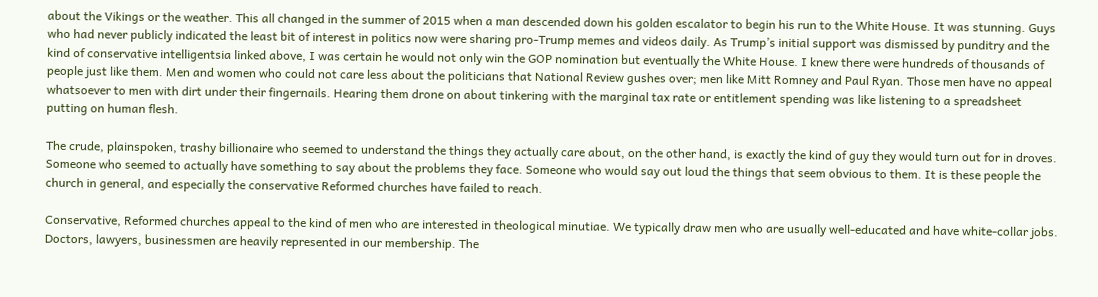about the Vikings or the weather. This all changed in the summer of 2015 when a man descended down his golden escalator to begin his run to the White House. It was stunning. Guys who had never publicly indicated the least bit of interest in politics now were sharing pro-Trump memes and videos daily. As Trump’s initial support was dismissed by punditry and the kind of conservative intelligentsia linked above, I was certain he would not only win the GOP nomination but eventually the White House. I knew there were hundreds of thousands of people just like them. Men and women who could not care less about the politicians that National Review gushes over; men like Mitt Romney and Paul Ryan. Those men have no appeal whatsoever to men with dirt under their fingernails. Hearing them drone on about tinkering with the marginal tax rate or entitlement spending was like listening to a spreadsheet putting on human flesh.

The crude, plainspoken, trashy billionaire who seemed to understand the things they actually care about, on the other hand, is exactly the kind of guy they would turn out for in droves. Someone who seemed to actually have something to say about the problems they face. Someone who would say out loud the things that seem obvious to them. It is these people the church in general, and especially the conservative Reformed churches have failed to reach.

Conservative, Reformed churches appeal to the kind of men who are interested in theological minutiae. We typically draw men who are usually well-educated and have white-collar jobs. Doctors, lawyers, businessmen are heavily represented in our membership. The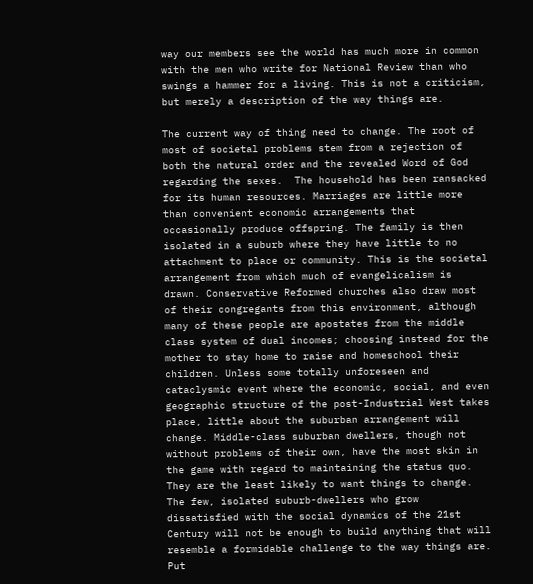way our members see the world has much more in common with the men who write for National Review than who swings a hammer for a living. This is not a criticism, but merely a description of the way things are.

The current way of thing need to change. The root of most of societal problems stem from a rejection of both the natural order and the revealed Word of God regarding the sexes.  The household has been ransacked for its human resources. Marriages are little more than convenient economic arrangements that occasionally produce offspring. The family is then isolated in a suburb where they have little to no attachment to place or community. This is the societal arrangement from which much of evangelicalism is drawn. Conservative Reformed churches also draw most of their congregants from this environment, although many of these people are apostates from the middle class system of dual incomes; choosing instead for the mother to stay home to raise and homeschool their children. Unless some totally unforeseen and cataclysmic event where the economic, social, and even geographic structure of the post-Industrial West takes place, little about the suburban arrangement will change. Middle-class suburban dwellers, though not without problems of their own, have the most skin in the game with regard to maintaining the status quo. They are the least likely to want things to change. The few, isolated suburb-dwellers who grow dissatisfied with the social dynamics of the 21st Century will not be enough to build anything that will resemble a formidable challenge to the way things are. Put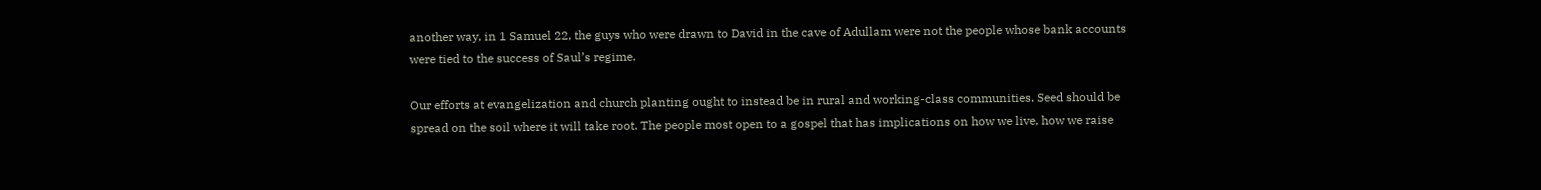another way, in 1 Samuel 22, the guys who were drawn to David in the cave of Adullam were not the people whose bank accounts were tied to the success of Saul’s regime.

Our efforts at evangelization and church planting ought to instead be in rural and working-class communities. Seed should be spread on the soil where it will take root. The people most open to a gospel that has implications on how we live, how we raise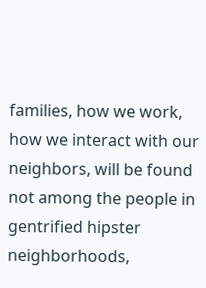families, how we work, how we interact with our neighbors, will be found not among the people in gentrified hipster neighborhoods,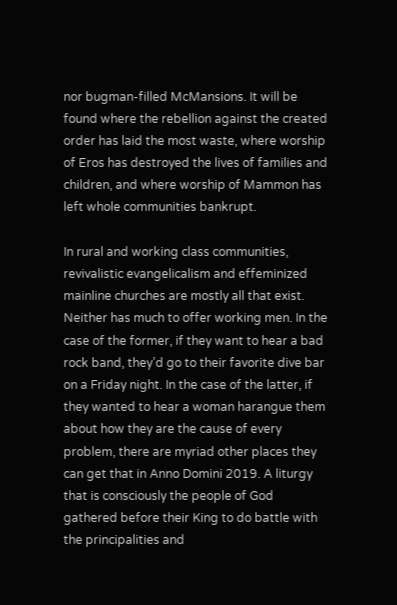nor bugman-filled McMansions. It will be found where the rebellion against the created order has laid the most waste, where worship of Eros has destroyed the lives of families and children, and where worship of Mammon has left whole communities bankrupt.

In rural and working class communities, revivalistic evangelicalism and effeminized mainline churches are mostly all that exist. Neither has much to offer working men. In the case of the former, if they want to hear a bad rock band, they’d go to their favorite dive bar on a Friday night. In the case of the latter, if they wanted to hear a woman harangue them about how they are the cause of every problem, there are myriad other places they can get that in Anno Domini 2019. A liturgy that is consciously the people of God gathered before their King to do battle with the principalities and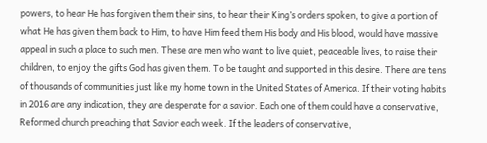powers, to hear He has forgiven them their sins, to hear their King’s orders spoken, to give a portion of what He has given them back to Him, to have Him feed them His body and His blood, would have massive appeal in such a place to such men. These are men who want to live quiet, peaceable lives, to raise their children, to enjoy the gifts God has given them. To be taught and supported in this desire. There are tens of thousands of communities just like my home town in the United States of America. If their voting habits in 2016 are any indication, they are desperate for a savior. Each one of them could have a conservative, Reformed church preaching that Savior each week. If the leaders of conservative,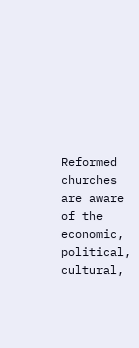Reformed churches are aware of the economic, political, cultural,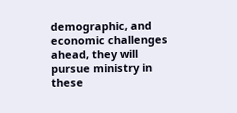demographic, and economic challenges ahead, they will pursue ministry in these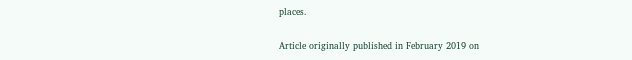places.

Article originally published in February 2019 on